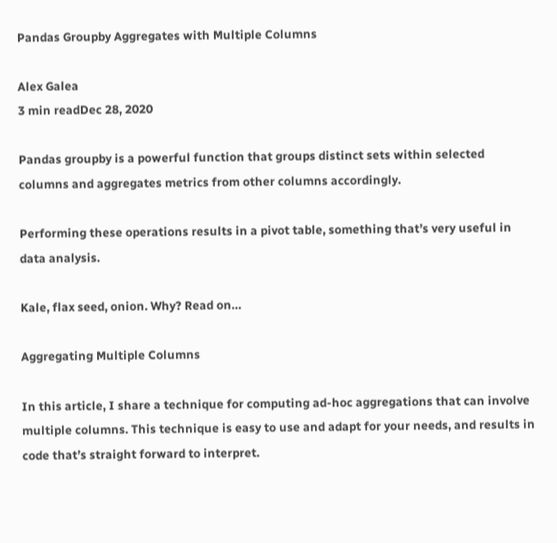Pandas Groupby Aggregates with Multiple Columns

Alex Galea
3 min readDec 28, 2020

Pandas groupby is a powerful function that groups distinct sets within selected columns and aggregates metrics from other columns accordingly.

Performing these operations results in a pivot table, something that’s very useful in data analysis.

Kale, flax seed, onion. Why? Read on…

Aggregating Multiple Columns

In this article, I share a technique for computing ad-hoc aggregations that can involve multiple columns. This technique is easy to use and adapt for your needs, and results in code that’s straight forward to interpret.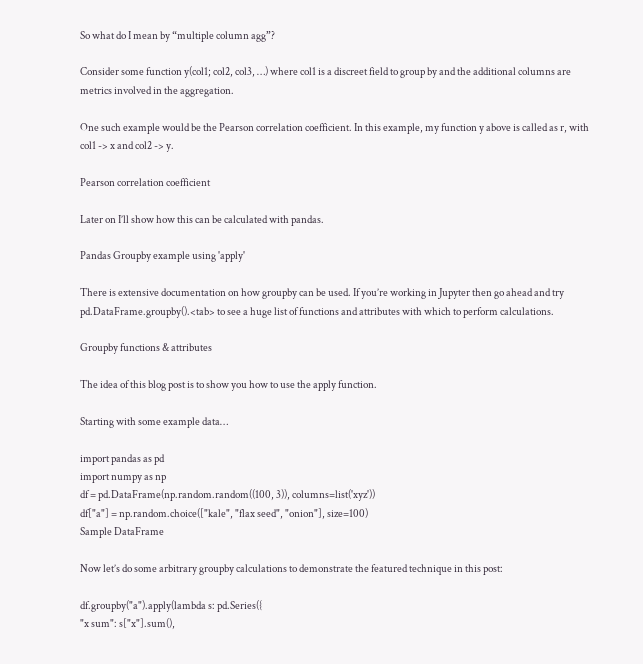So what do I mean by “multiple column agg”?

Consider some function y(col1; col2, col3, …) where col1 is a discreet field to group by and the additional columns are metrics involved in the aggregation.

One such example would be the Pearson correlation coefficient. In this example, my function y above is called as r, with col1 -> x and col2 -> y.

Pearson correlation coefficient

Later on I’ll show how this can be calculated with pandas.

Pandas Groupby example using 'apply'

There is extensive documentation on how groupby can be used. If you’re working in Jupyter then go ahead and try pd.DataFrame.groupby().<tab> to see a huge list of functions and attributes with which to perform calculations.

Groupby functions & attributes

The idea of this blog post is to show you how to use the apply function.

Starting with some example data…

import pandas as pd
import numpy as np
df = pd.DataFrame(np.random.random((100, 3)), columns=list('xyz'))
df["a"] = np.random.choice(["kale", "flax seed", "onion"], size=100)
Sample DataFrame

Now let’s do some arbitrary groupby calculations to demonstrate the featured technique in this post:

df.groupby("a").apply(lambda s: pd.Series({
"x sum": s["x"].sum(),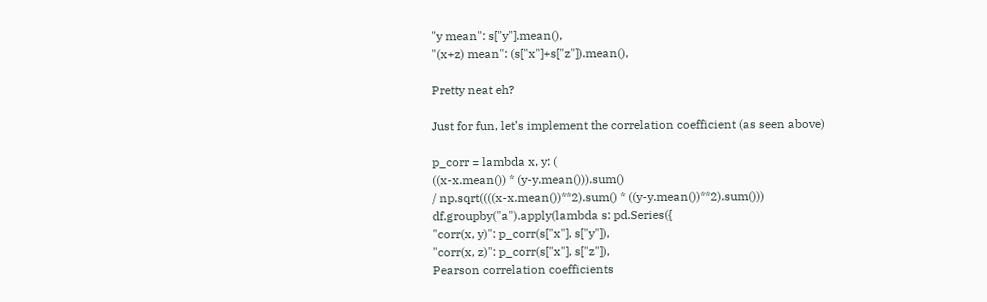"y mean": s["y"].mean(),
"(x+z) mean": (s["x"]+s["z"]).mean(),

Pretty neat eh?

Just for fun, let’s implement the correlation coefficient (as seen above)

p_corr = lambda x, y: (
((x-x.mean()) * (y-y.mean())).sum()
/ np.sqrt((((x-x.mean())**2).sum() * ((y-y.mean())**2).sum()))
df.groupby("a").apply(lambda s: pd.Series({
"corr(x, y)": p_corr(s["x"], s["y"]),
"corr(x, z)": p_corr(s["x"], s["z"]),
Pearson correlation coefficients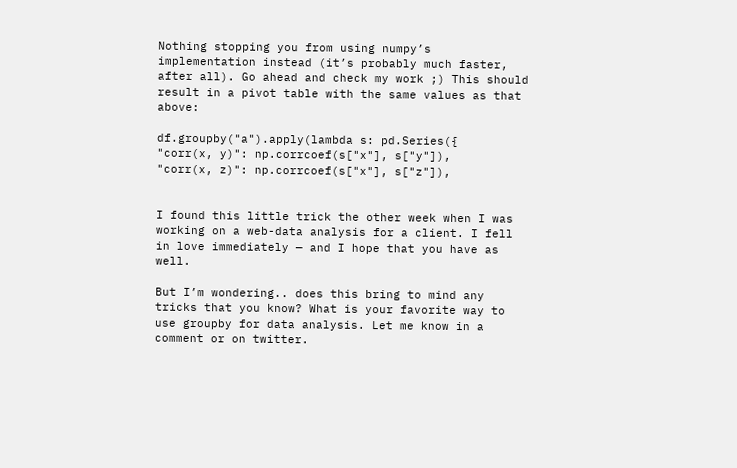Nothing stopping you from using numpy’s implementation instead (it’s probably much faster, after all). Go ahead and check my work ;) This should result in a pivot table with the same values as that above:

df.groupby("a").apply(lambda s: pd.Series({
"corr(x, y)": np.corrcoef(s["x"], s["y"]),
"corr(x, z)": np.corrcoef(s["x"], s["z"]),


I found this little trick the other week when I was working on a web-data analysis for a client. I fell in love immediately — and I hope that you have as well.

But I’m wondering.. does this bring to mind any tricks that you know? What is your favorite way to use groupby for data analysis. Let me know in a comment or on twitter.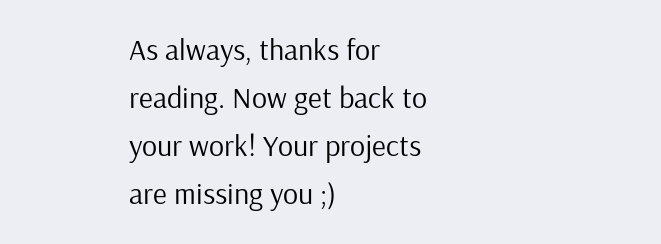As always, thanks for reading. Now get back to your work! Your projects are missing you ;)